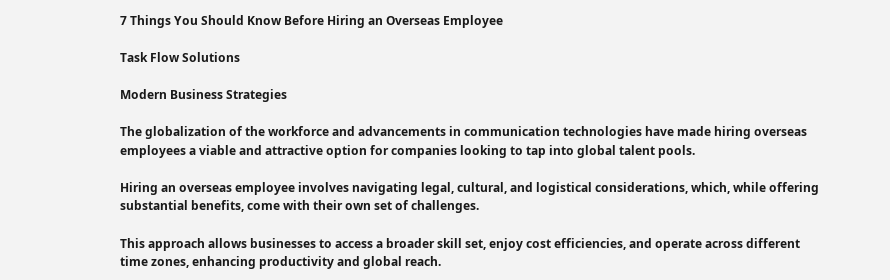7 Things You Should Know Before Hiring an Overseas Employee

Task Flow Solutions

Modern Business Strategies

The globalization of the workforce and advancements in communication technologies have made hiring overseas employees a viable and attractive option for companies looking to tap into global talent pools.

Hiring an overseas employee involves navigating legal, cultural, and logistical considerations, which, while offering substantial benefits, come with their own set of challenges.

This approach allows businesses to access a broader skill set, enjoy cost efficiencies, and operate across different time zones, enhancing productivity and global reach.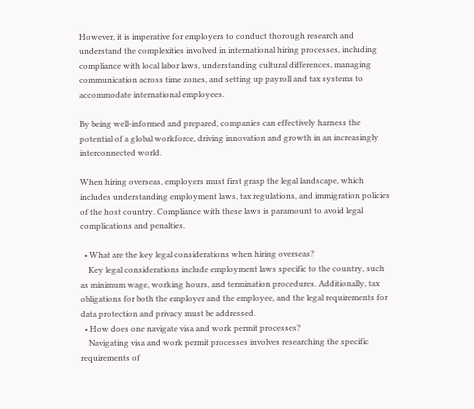However, it is imperative for employers to conduct thorough research and understand the complexities involved in international hiring processes, including compliance with local labor laws, understanding cultural differences, managing communication across time zones, and setting up payroll and tax systems to accommodate international employees.

By being well-informed and prepared, companies can effectively harness the potential of a global workforce, driving innovation and growth in an increasingly interconnected world.

When hiring overseas, employers must first grasp the legal landscape, which includes understanding employment laws, tax regulations, and immigration policies of the host country. Compliance with these laws is paramount to avoid legal complications and penalties.

  • What are the key legal considerations when hiring overseas?
    Key legal considerations include employment laws specific to the country, such as minimum wage, working hours, and termination procedures. Additionally, tax obligations for both the employer and the employee, and the legal requirements for data protection and privacy must be addressed.
  • How does one navigate visa and work permit processes?
    Navigating visa and work permit processes involves researching the specific requirements of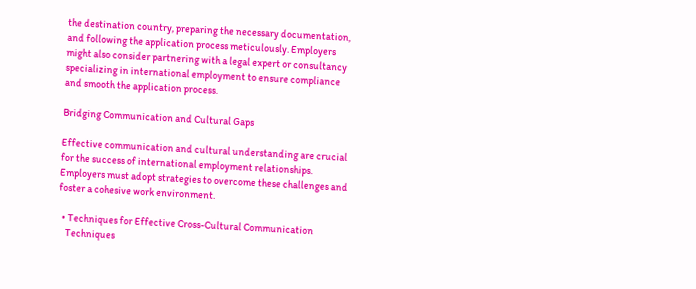the destination country, preparing the necessary documentation, and following the application process meticulously. Employers might also consider partnering with a legal expert or consultancy specializing in international employment to ensure compliance and smooth the application process.

Bridging Communication and Cultural Gaps

Effective communication and cultural understanding are crucial for the success of international employment relationships. Employers must adopt strategies to overcome these challenges and foster a cohesive work environment.

  • Techniques for Effective Cross-Cultural Communication
    Techniques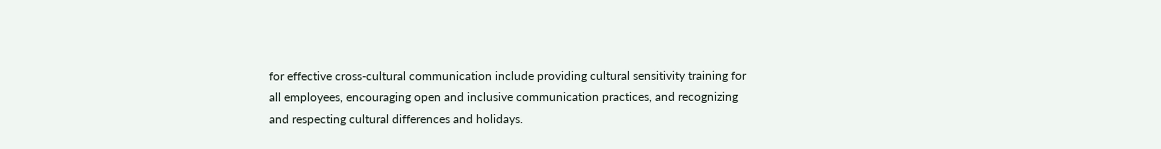for effective cross-cultural communication include providing cultural sensitivity training for all employees, encouraging open and inclusive communication practices, and recognizing and respecting cultural differences and holidays.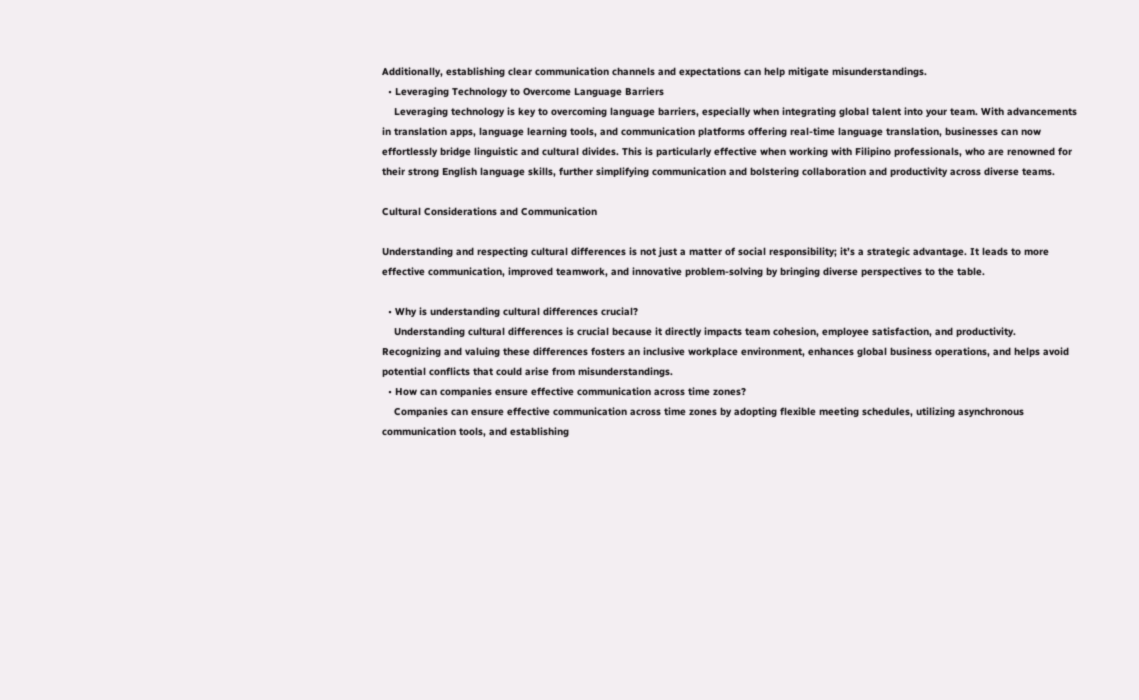Additionally, establishing clear communication channels and expectations can help mitigate misunderstandings.
  • Leveraging Technology to Overcome Language Barriers
    Leveraging technology is key to overcoming language barriers, especially when integrating global talent into your team. With advancements in translation apps, language learning tools, and communication platforms offering real-time language translation, businesses can now effortlessly bridge linguistic and cultural divides. This is particularly effective when working with Filipino professionals, who are renowned for their strong English language skills, further simplifying communication and bolstering collaboration and productivity across diverse teams.

Cultural Considerations and Communication

Understanding and respecting cultural differences is not just a matter of social responsibility; it’s a strategic advantage. It leads to more effective communication, improved teamwork, and innovative problem-solving by bringing diverse perspectives to the table.

  • Why is understanding cultural differences crucial?
    Understanding cultural differences is crucial because it directly impacts team cohesion, employee satisfaction, and productivity. Recognizing and valuing these differences fosters an inclusive workplace environment, enhances global business operations, and helps avoid potential conflicts that could arise from misunderstandings.
  • How can companies ensure effective communication across time zones?
    Companies can ensure effective communication across time zones by adopting flexible meeting schedules, utilizing asynchronous communication tools, and establishing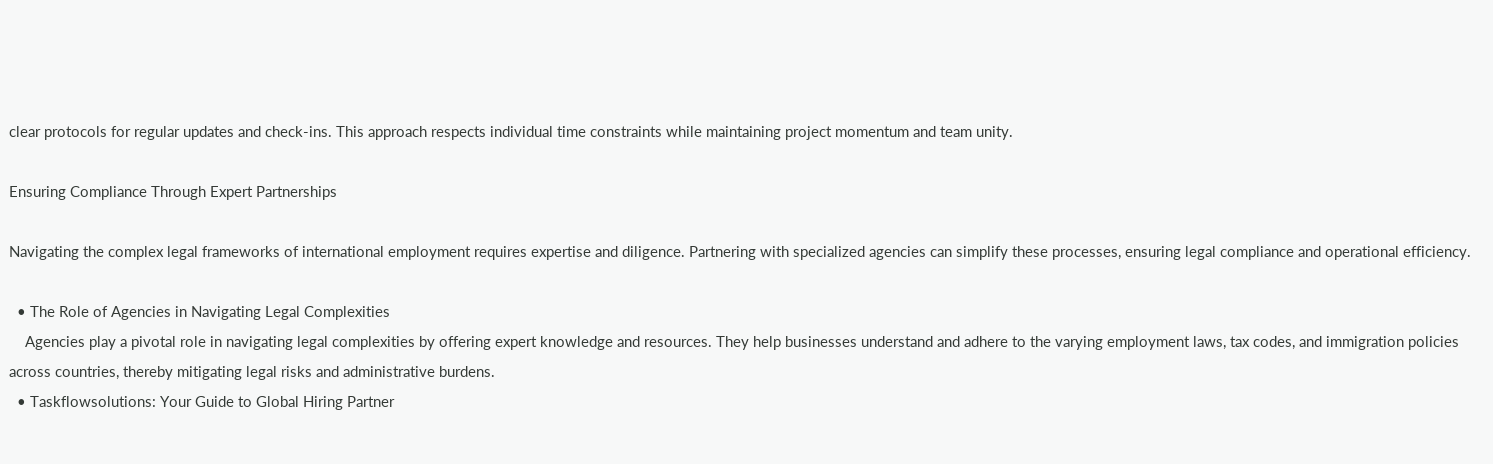clear protocols for regular updates and check-ins. This approach respects individual time constraints while maintaining project momentum and team unity.

Ensuring Compliance Through Expert Partnerships

Navigating the complex legal frameworks of international employment requires expertise and diligence. Partnering with specialized agencies can simplify these processes, ensuring legal compliance and operational efficiency.

  • The Role of Agencies in Navigating Legal Complexities
    Agencies play a pivotal role in navigating legal complexities by offering expert knowledge and resources. They help businesses understand and adhere to the varying employment laws, tax codes, and immigration policies across countries, thereby mitigating legal risks and administrative burdens.
  • Taskflowsolutions: Your Guide to Global Hiring Partner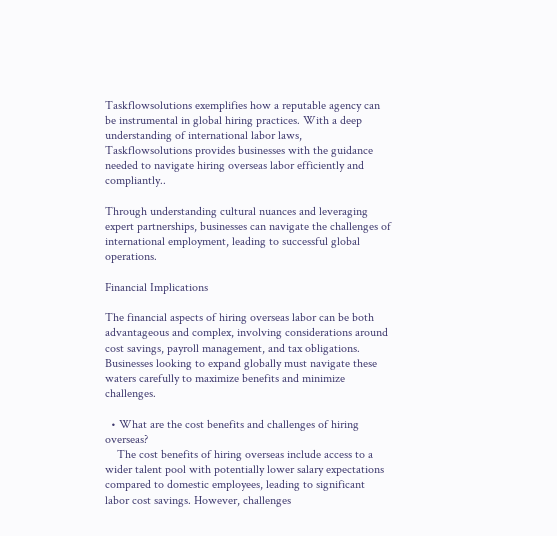Taskflowsolutions exemplifies how a reputable agency can be instrumental in global hiring practices. With a deep understanding of international labor laws, Taskflowsolutions provides businesses with the guidance needed to navigate hiring overseas labor efficiently and compliantly..

Through understanding cultural nuances and leveraging expert partnerships, businesses can navigate the challenges of international employment, leading to successful global operations.

Financial Implications

The financial aspects of hiring overseas labor can be both advantageous and complex, involving considerations around cost savings, payroll management, and tax obligations. Businesses looking to expand globally must navigate these waters carefully to maximize benefits and minimize challenges.

  • What are the cost benefits and challenges of hiring overseas?
    The cost benefits of hiring overseas include access to a wider talent pool with potentially lower salary expectations compared to domestic employees, leading to significant labor cost savings. However, challenges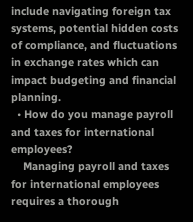include navigating foreign tax systems, potential hidden costs of compliance, and fluctuations in exchange rates which can impact budgeting and financial planning.
  • How do you manage payroll and taxes for international employees?
    Managing payroll and taxes for international employees requires a thorough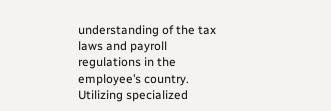understanding of the tax laws and payroll regulations in the employee’s country. Utilizing specialized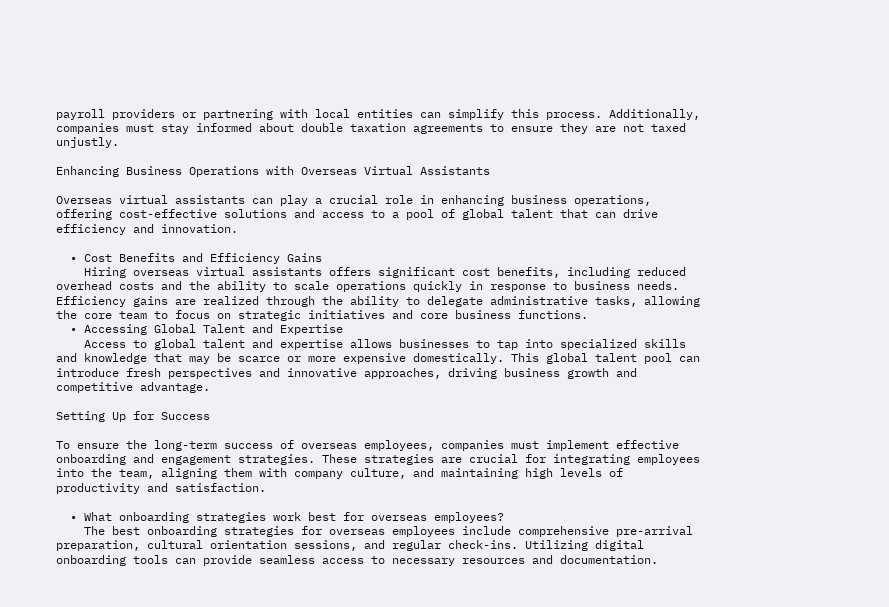payroll providers or partnering with local entities can simplify this process. Additionally, companies must stay informed about double taxation agreements to ensure they are not taxed unjustly.

Enhancing Business Operations with Overseas Virtual Assistants

Overseas virtual assistants can play a crucial role in enhancing business operations, offering cost-effective solutions and access to a pool of global talent that can drive efficiency and innovation.

  • Cost Benefits and Efficiency Gains
    Hiring overseas virtual assistants offers significant cost benefits, including reduced overhead costs and the ability to scale operations quickly in response to business needs. Efficiency gains are realized through the ability to delegate administrative tasks, allowing the core team to focus on strategic initiatives and core business functions.
  • Accessing Global Talent and Expertise
    Access to global talent and expertise allows businesses to tap into specialized skills and knowledge that may be scarce or more expensive domestically. This global talent pool can introduce fresh perspectives and innovative approaches, driving business growth and competitive advantage.

Setting Up for Success

To ensure the long-term success of overseas employees, companies must implement effective onboarding and engagement strategies. These strategies are crucial for integrating employees into the team, aligning them with company culture, and maintaining high levels of productivity and satisfaction.

  • What onboarding strategies work best for overseas employees?
    The best onboarding strategies for overseas employees include comprehensive pre-arrival preparation, cultural orientation sessions, and regular check-ins. Utilizing digital onboarding tools can provide seamless access to necessary resources and documentation.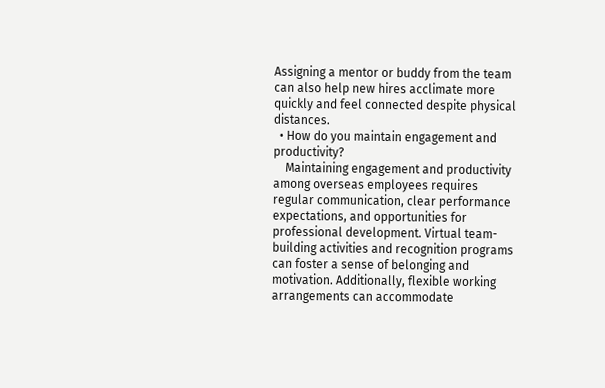Assigning a mentor or buddy from the team can also help new hires acclimate more quickly and feel connected despite physical distances.
  • How do you maintain engagement and productivity?
    Maintaining engagement and productivity among overseas employees requires regular communication, clear performance expectations, and opportunities for professional development. Virtual team-building activities and recognition programs can foster a sense of belonging and motivation. Additionally, flexible working arrangements can accommodate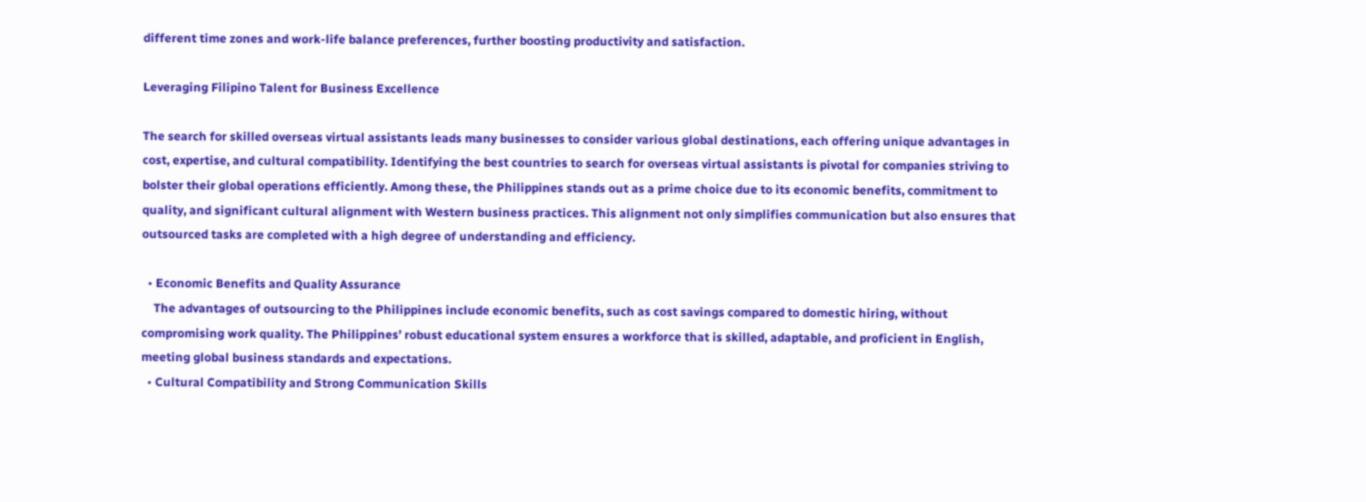different time zones and work-life balance preferences, further boosting productivity and satisfaction.

Leveraging Filipino Talent for Business Excellence

The search for skilled overseas virtual assistants leads many businesses to consider various global destinations, each offering unique advantages in cost, expertise, and cultural compatibility. Identifying the best countries to search for overseas virtual assistants is pivotal for companies striving to bolster their global operations efficiently. Among these, the Philippines stands out as a prime choice due to its economic benefits, commitment to quality, and significant cultural alignment with Western business practices. This alignment not only simplifies communication but also ensures that outsourced tasks are completed with a high degree of understanding and efficiency.

  • Economic Benefits and Quality Assurance
    The advantages of outsourcing to the Philippines include economic benefits, such as cost savings compared to domestic hiring, without compromising work quality. The Philippines’ robust educational system ensures a workforce that is skilled, adaptable, and proficient in English, meeting global business standards and expectations.
  • Cultural Compatibility and Strong Communication Skills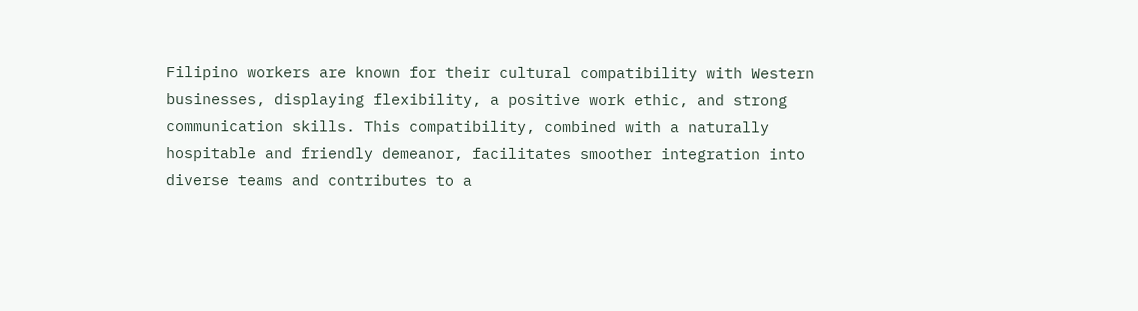Filipino workers are known for their cultural compatibility with Western businesses, displaying flexibility, a positive work ethic, and strong communication skills. This compatibility, combined with a naturally hospitable and friendly demeanor, facilitates smoother integration into diverse teams and contributes to a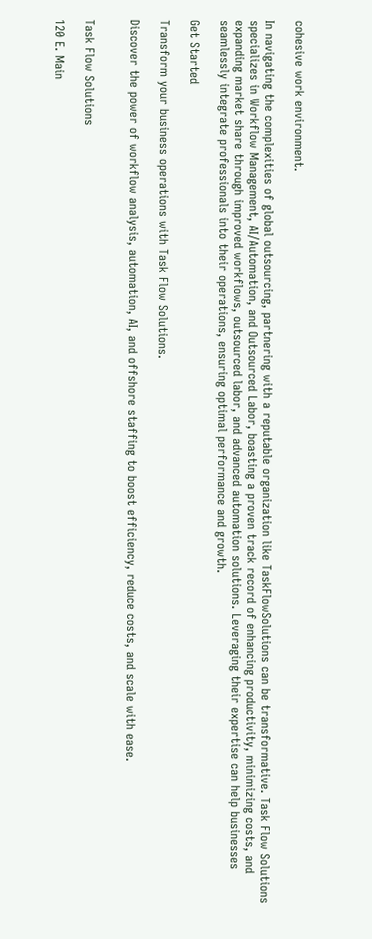cohesive work environment.

In navigating the complexities of global outsourcing, partnering with a reputable organization like TaskFlowSolutions can be transformative. Task Flow Solutions specializes in Workflow Management, AI/Automation, and Outsourced Labor, boasting a proven track record of enhancing productivity, minimizing costs, and expanding market share through improved workflows, outsourced labor, and advanced automation solutions. Leveraging their expertise can help businesses seamlessly integrate professionals into their operations, ensuring optimal performance and growth.

Get Started

Transform your business operations with Task Flow Solutions.

Discover the power of workflow analysis, automation, AI, and offshore staffing to boost efficiency, reduce costs, and scale with ease.


Task Flow Solutions

120 E. Main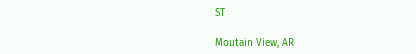ST

Moutain View, AR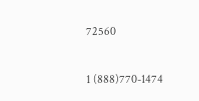72560

1 (888)770-1474